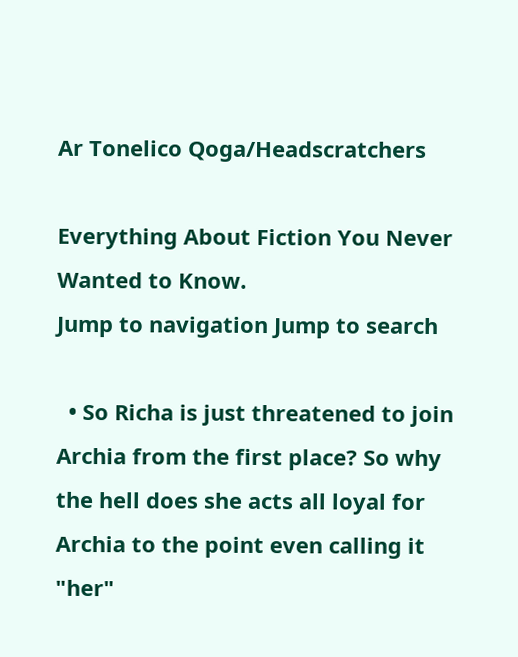Ar Tonelico Qoga/Headscratchers

Everything About Fiction You Never Wanted to Know.
Jump to navigation Jump to search

  • So Richa is just threatened to join Archia from the first place? So why the hell does she acts all loyal for Archia to the point even calling it "her"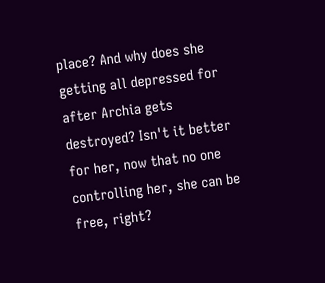place? And why does she getting all depressed for after Archia gets destroyed? Isn't it better for her, now that no one controlling her, she can be free, right?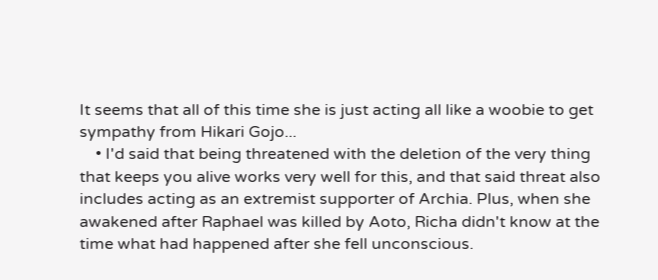It seems that all of this time she is just acting all like a woobie to get sympathy from Hikari Gojo...
    • I'd said that being threatened with the deletion of the very thing that keeps you alive works very well for this, and that said threat also includes acting as an extremist supporter of Archia. Plus, when she awakened after Raphael was killed by Aoto, Richa didn't know at the time what had happened after she fell unconscious.